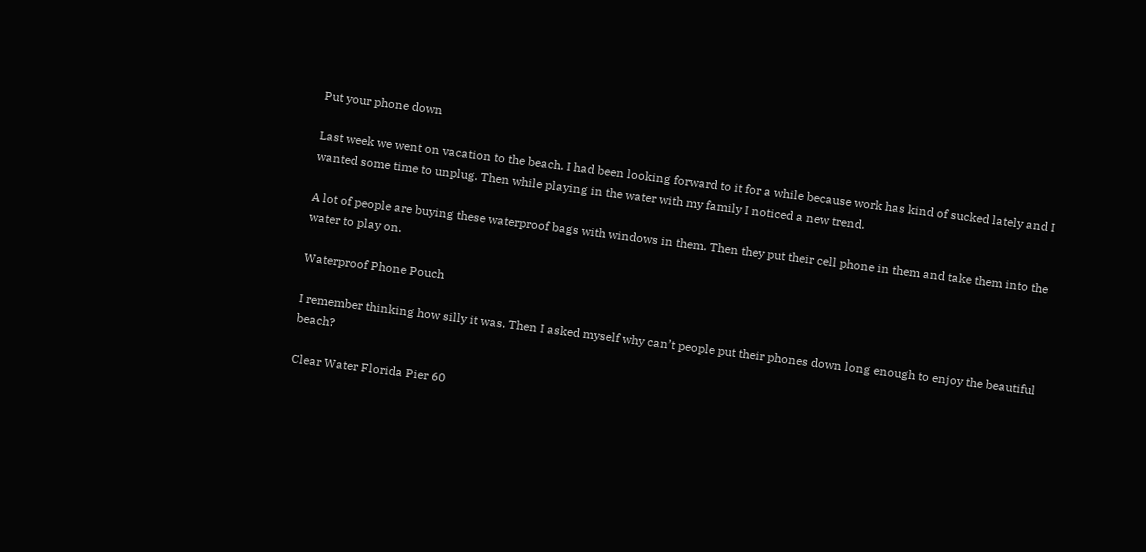Put your phone down

Last week we went on vacation to the beach. I had been looking forward to it for a while because work has kind of sucked lately and I wanted some time to unplug. Then while playing in the water with my family I noticed a new trend.

A lot of people are buying these waterproof bags with windows in them. Then they put their cell phone in them and take them into the water to play on.

Waterproof Phone Pouch

I remember thinking how silly it was. Then I asked myself why can’t people put their phones down long enough to enjoy the beautiful beach?

Clear Water Florida Pier 60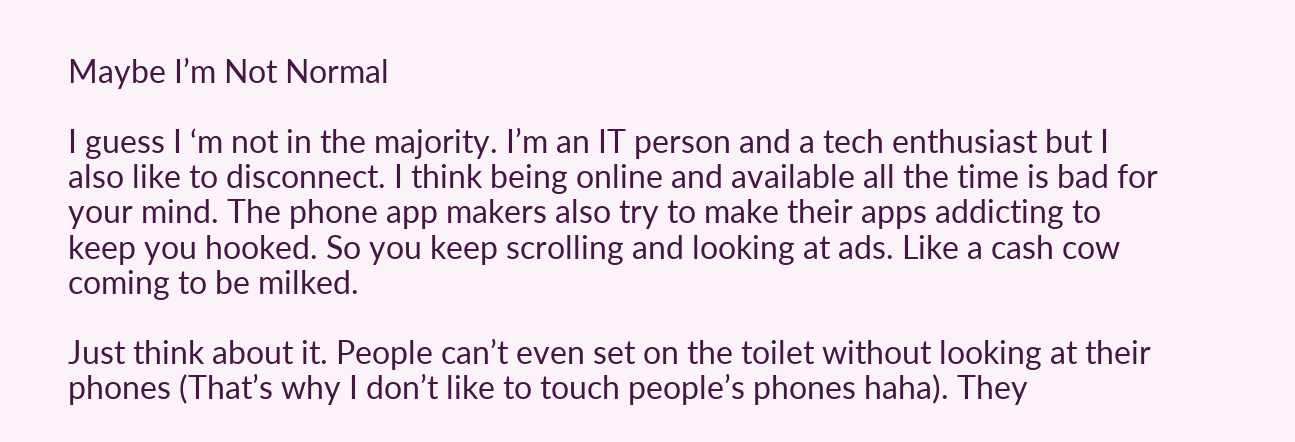Maybe I’m Not Normal

I guess I ‘m not in the majority. I’m an IT person and a tech enthusiast but I also like to disconnect. I think being online and available all the time is bad for your mind. The phone app makers also try to make their apps addicting to keep you hooked. So you keep scrolling and looking at ads. Like a cash cow coming to be milked.

Just think about it. People can’t even set on the toilet without looking at their phones (That’s why I don’t like to touch people’s phones haha). They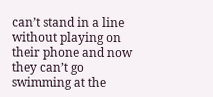can’t stand in a line without playing on their phone and now they can’t go swimming at the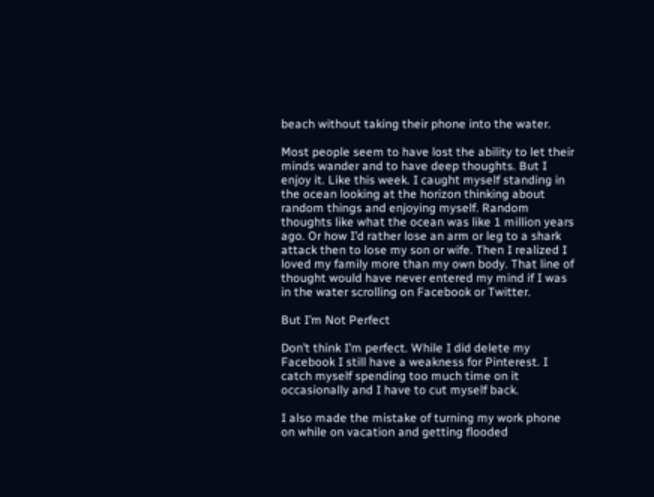beach without taking their phone into the water.

Most people seem to have lost the ability to let their minds wander and to have deep thoughts. But I enjoy it. Like this week. I caught myself standing in the ocean looking at the horizon thinking about random things and enjoying myself. Random thoughts like what the ocean was like 1 million years ago. Or how I’d rather lose an arm or leg to a shark attack then to lose my son or wife. Then I realized I loved my family more than my own body. That line of thought would have never entered my mind if I was in the water scrolling on Facebook or Twitter.

But I’m Not Perfect

Don’t think I’m perfect. While I did delete my Facebook I still have a weakness for Pinterest. I catch myself spending too much time on it occasionally and I have to cut myself back.

I also made the mistake of turning my work phone on while on vacation and getting flooded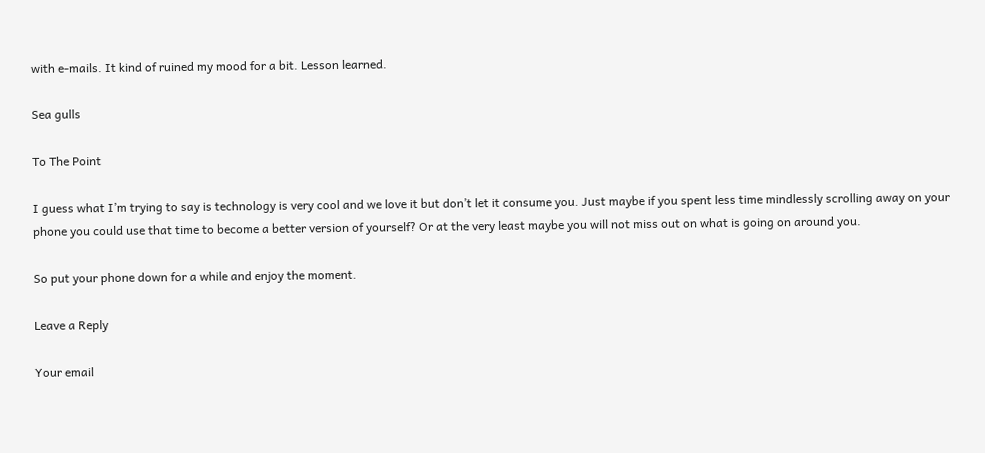with e-mails. It kind of ruined my mood for a bit. Lesson learned.

Sea gulls

To The Point

I guess what I’m trying to say is technology is very cool and we love it but don’t let it consume you. Just maybe if you spent less time mindlessly scrolling away on your phone you could use that time to become a better version of yourself? Or at the very least maybe you will not miss out on what is going on around you.

So put your phone down for a while and enjoy the moment.

Leave a Reply

Your email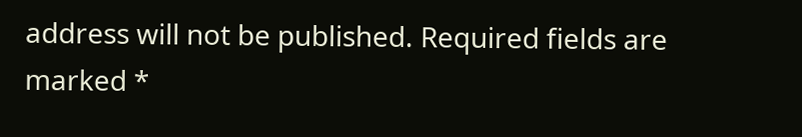address will not be published. Required fields are marked *